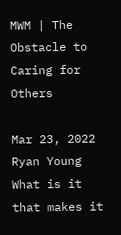MWM | The Obstacle to Caring for Others

Mar 23, 2022    Ryan Young
What is it that makes it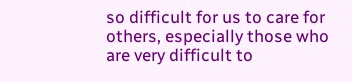so difficult for us to care for others, especially those who are very difficult to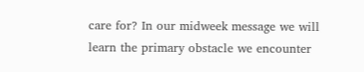care for? In our midweek message we will learn the primary obstacle we encounter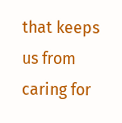that keeps us from caring for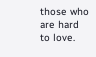those who are hard to love.